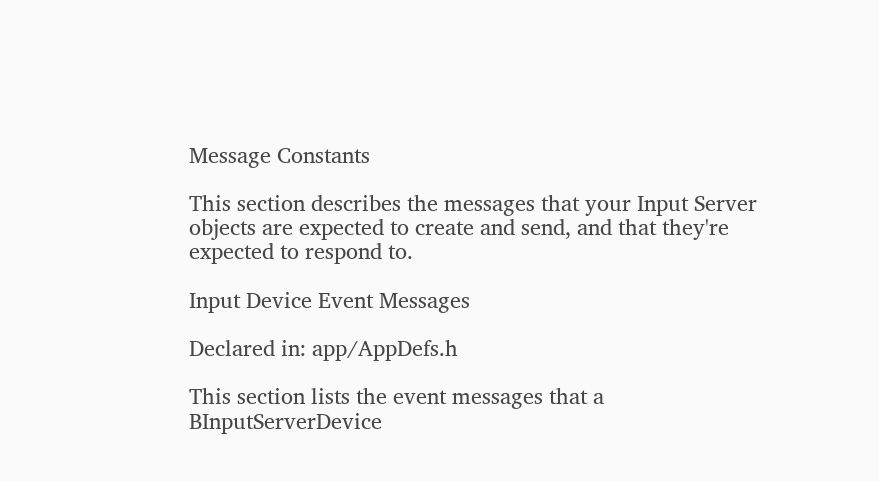Message Constants

This section describes the messages that your Input Server objects are expected to create and send, and that they're expected to respond to.

Input Device Event Messages

Declared in: app/AppDefs.h

This section lists the event messages that a BInputServerDevice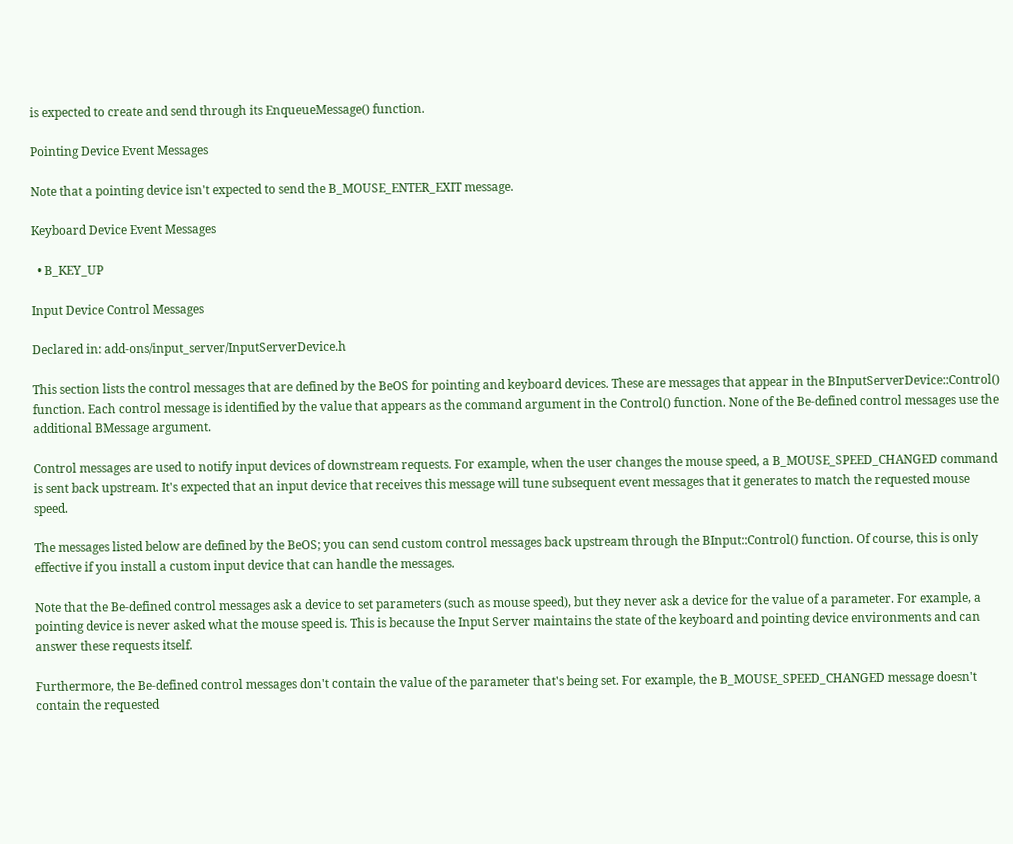is expected to create and send through its EnqueueMessage() function.

Pointing Device Event Messages

Note that a pointing device isn't expected to send the B_MOUSE_ENTER_EXIT message.

Keyboard Device Event Messages

  • B_KEY_UP

Input Device Control Messages

Declared in: add-ons/input_server/InputServerDevice.h

This section lists the control messages that are defined by the BeOS for pointing and keyboard devices. These are messages that appear in the BInputServerDevice::Control() function. Each control message is identified by the value that appears as the command argument in the Control() function. None of the Be-defined control messages use the additional BMessage argument.

Control messages are used to notify input devices of downstream requests. For example, when the user changes the mouse speed, a B_MOUSE_SPEED_CHANGED command is sent back upstream. It's expected that an input device that receives this message will tune subsequent event messages that it generates to match the requested mouse speed.

The messages listed below are defined by the BeOS; you can send custom control messages back upstream through the BInput::Control() function. Of course, this is only effective if you install a custom input device that can handle the messages.

Note that the Be-defined control messages ask a device to set parameters (such as mouse speed), but they never ask a device for the value of a parameter. For example, a pointing device is never asked what the mouse speed is. This is because the Input Server maintains the state of the keyboard and pointing device environments and can answer these requests itself.

Furthermore, the Be-defined control messages don't contain the value of the parameter that's being set. For example, the B_MOUSE_SPEED_CHANGED message doesn't contain the requested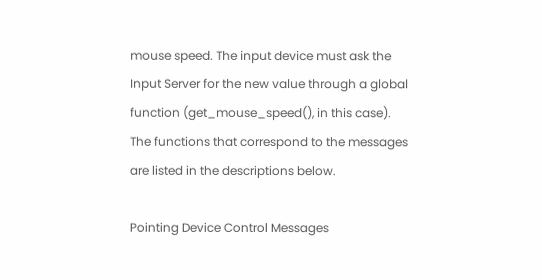mouse speed. The input device must ask the Input Server for the new value through a global function (get_mouse_speed(), in this case). The functions that correspond to the messages are listed in the descriptions below.

Pointing Device Control Messages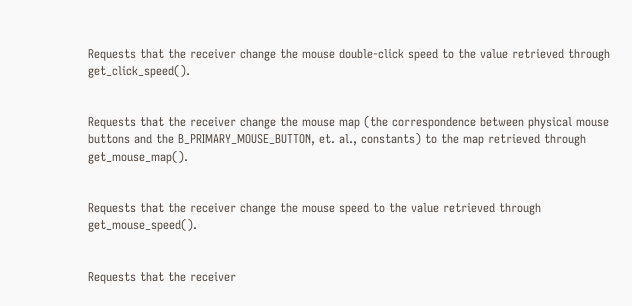Requests that the receiver change the mouse double-click speed to the value retrieved through get_click_speed().


Requests that the receiver change the mouse map (the correspondence between physical mouse buttons and the B_PRIMARY_MOUSE_BUTTON, et. al., constants) to the map retrieved through get_mouse_map().


Requests that the receiver change the mouse speed to the value retrieved through get_mouse_speed().


Requests that the receiver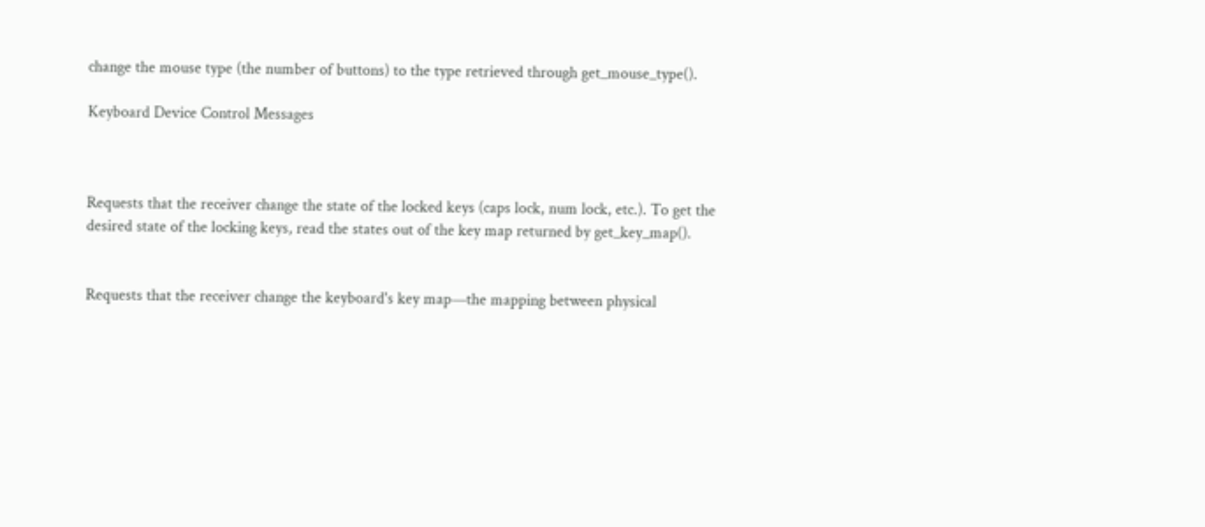change the mouse type (the number of buttons) to the type retrieved through get_mouse_type().

Keyboard Device Control Messages



Requests that the receiver change the state of the locked keys (caps lock, num lock, etc.). To get the desired state of the locking keys, read the states out of the key map returned by get_key_map().


Requests that the receiver change the keyboard's key map—the mapping between physical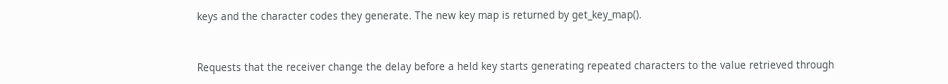keys and the character codes they generate. The new key map is returned by get_key_map().


Requests that the receiver change the delay before a held key starts generating repeated characters to the value retrieved through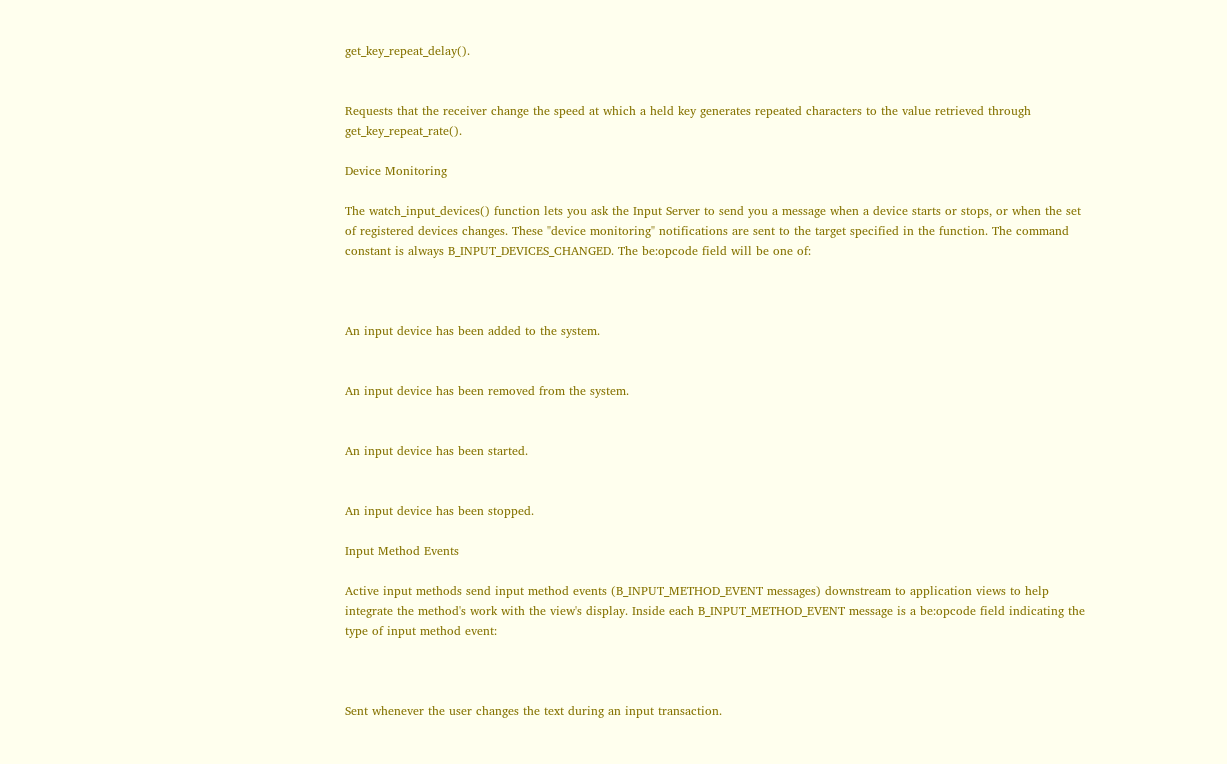get_key_repeat_delay().


Requests that the receiver change the speed at which a held key generates repeated characters to the value retrieved through get_key_repeat_rate().

Device Monitoring

The watch_input_devices() function lets you ask the Input Server to send you a message when a device starts or stops, or when the set of registered devices changes. These "device monitoring" notifications are sent to the target specified in the function. The command constant is always B_INPUT_DEVICES_CHANGED. The be:opcode field will be one of:



An input device has been added to the system.


An input device has been removed from the system.


An input device has been started.


An input device has been stopped.

Input Method Events

Active input methods send input method events (B_INPUT_METHOD_EVENT messages) downstream to application views to help integrate the method's work with the view's display. Inside each B_INPUT_METHOD_EVENT message is a be:opcode field indicating the type of input method event:



Sent whenever the user changes the text during an input transaction.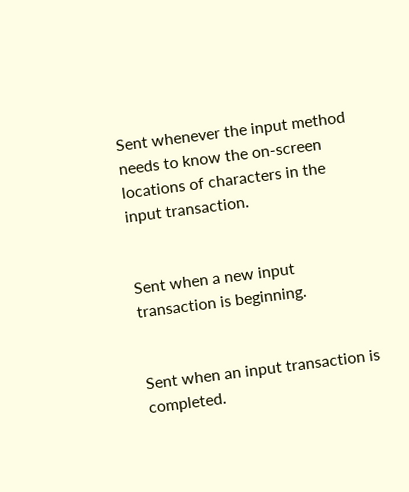Sent whenever the input method needs to know the on-screen locations of characters in the input transaction.


Sent when a new input transaction is beginning.


Sent when an input transaction is completed.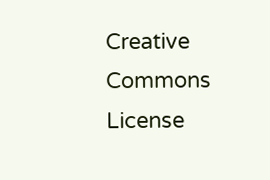Creative Commons License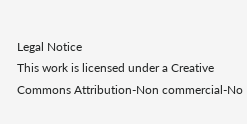Legal Notice
This work is licensed under a Creative Commons Attribution-Non commercial-No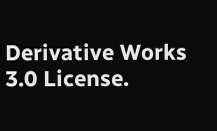Derivative Works 3.0 License.